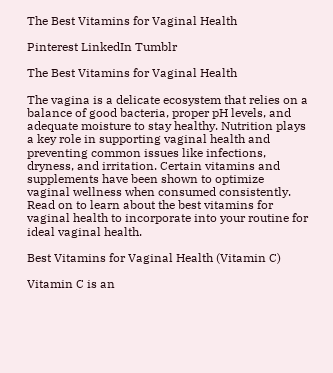The Best Vitamins for Vaginal Health

Pinterest LinkedIn Tumblr

The Best Vitamins for Vaginal Health

The vagina is a delicate ecosystem that relies on a balance of good bacteria, proper pH levels, and adequate moisture to stay healthy. Nutrition plays a key role in supporting vaginal health and preventing common issues like infections, dryness, and irritation. Certain vitamins and supplements have been shown to optimize vaginal wellness when consumed consistently. Read on to learn about the best vitamins for vaginal health to incorporate into your routine for ideal vaginal health.

Best Vitamins for Vaginal Health (Vitamin C)

Vitamin C is an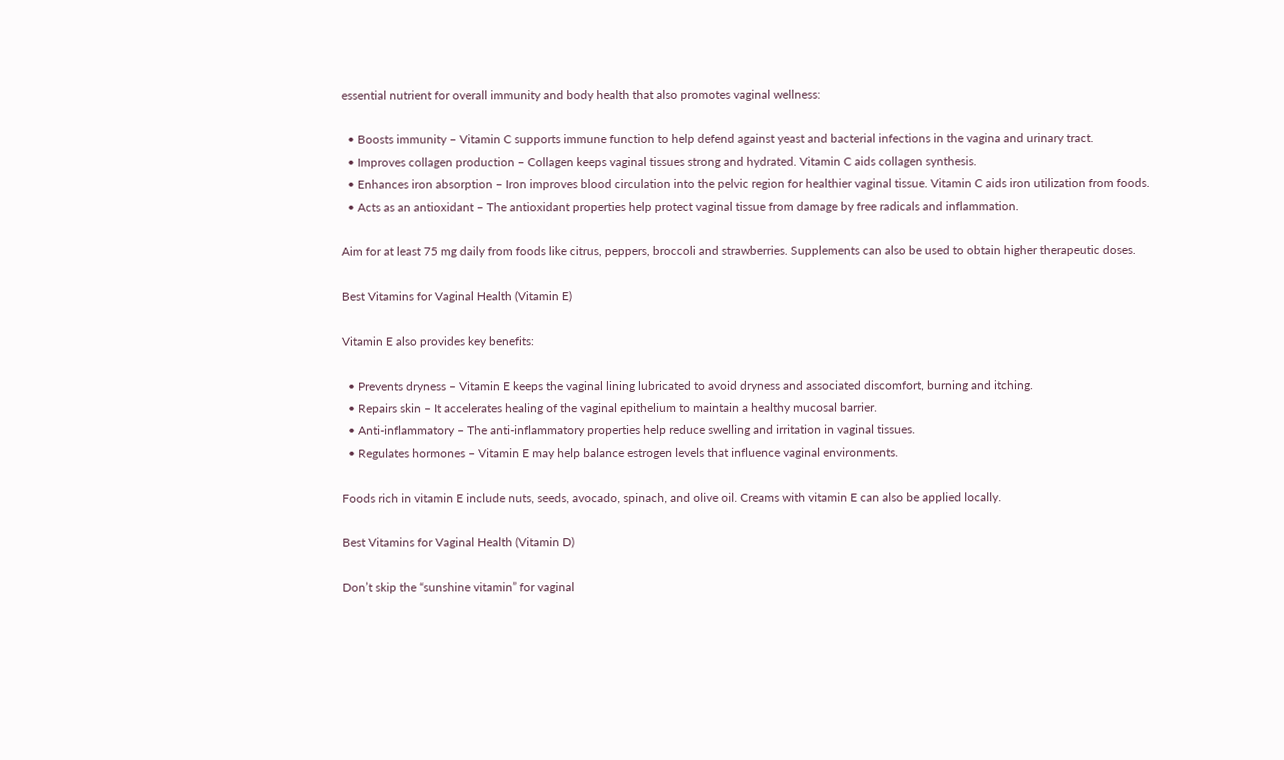essential nutrient for overall immunity and body health that also promotes vaginal wellness:

  • Boosts immunity – Vitamin C supports immune function to help defend against yeast and bacterial infections in the vagina and urinary tract.
  • Improves collagen production – Collagen keeps vaginal tissues strong and hydrated. Vitamin C aids collagen synthesis.
  • Enhances iron absorption – Iron improves blood circulation into the pelvic region for healthier vaginal tissue. Vitamin C aids iron utilization from foods.
  • Acts as an antioxidant – The antioxidant properties help protect vaginal tissue from damage by free radicals and inflammation.

Aim for at least 75 mg daily from foods like citrus, peppers, broccoli and strawberries. Supplements can also be used to obtain higher therapeutic doses.

Best Vitamins for Vaginal Health (Vitamin E)

Vitamin E also provides key benefits:

  • Prevents dryness – Vitamin E keeps the vaginal lining lubricated to avoid dryness and associated discomfort, burning and itching.
  • Repairs skin – It accelerates healing of the vaginal epithelium to maintain a healthy mucosal barrier.
  • Anti-inflammatory – The anti-inflammatory properties help reduce swelling and irritation in vaginal tissues.
  • Regulates hormones – Vitamin E may help balance estrogen levels that influence vaginal environments.

Foods rich in vitamin E include nuts, seeds, avocado, spinach, and olive oil. Creams with vitamin E can also be applied locally.

Best Vitamins for Vaginal Health (Vitamin D)

Don’t skip the “sunshine vitamin” for vaginal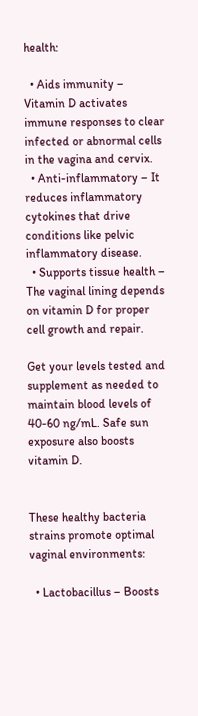health:

  • Aids immunity – Vitamin D activates immune responses to clear infected or abnormal cells in the vagina and cervix.
  • Anti-inflammatory – It reduces inflammatory cytokines that drive conditions like pelvic inflammatory disease.
  • Supports tissue health – The vaginal lining depends on vitamin D for proper cell growth and repair.

Get your levels tested and supplement as needed to maintain blood levels of 40-60 ng/mL. Safe sun exposure also boosts vitamin D.


These healthy bacteria strains promote optimal vaginal environments:

  • Lactobacillus – Boosts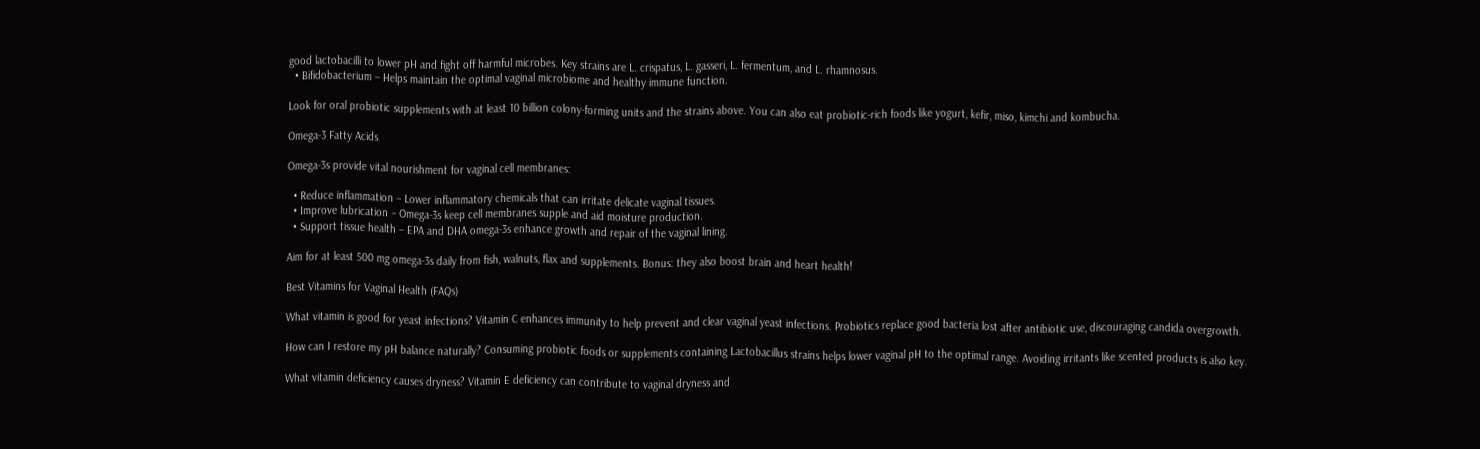good lactobacilli to lower pH and fight off harmful microbes. Key strains are L. crispatus, L. gasseri, L. fermentum, and L. rhamnosus.
  • Bifidobacterium – Helps maintain the optimal vaginal microbiome and healthy immune function.

Look for oral probiotic supplements with at least 10 billion colony-forming units and the strains above. You can also eat probiotic-rich foods like yogurt, kefir, miso, kimchi and kombucha.

Omega-3 Fatty Acids

Omega-3s provide vital nourishment for vaginal cell membranes:

  • Reduce inflammation – Lower inflammatory chemicals that can irritate delicate vaginal tissues.
  • Improve lubrication – Omega-3s keep cell membranes supple and aid moisture production.
  • Support tissue health – EPA and DHA omega-3s enhance growth and repair of the vaginal lining.

Aim for at least 500 mg omega-3s daily from fish, walnuts, flax and supplements. Bonus: they also boost brain and heart health!

Best Vitamins for Vaginal Health (FAQs)

What vitamin is good for yeast infections? Vitamin C enhances immunity to help prevent and clear vaginal yeast infections. Probiotics replace good bacteria lost after antibiotic use, discouraging candida overgrowth.

How can I restore my pH balance naturally? Consuming probiotic foods or supplements containing Lactobacillus strains helps lower vaginal pH to the optimal range. Avoiding irritants like scented products is also key.

What vitamin deficiency causes dryness? Vitamin E deficiency can contribute to vaginal dryness and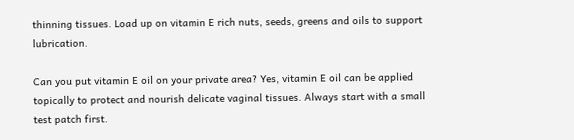thinning tissues. Load up on vitamin E rich nuts, seeds, greens and oils to support lubrication.

Can you put vitamin E oil on your private area? Yes, vitamin E oil can be applied topically to protect and nourish delicate vaginal tissues. Always start with a small test patch first.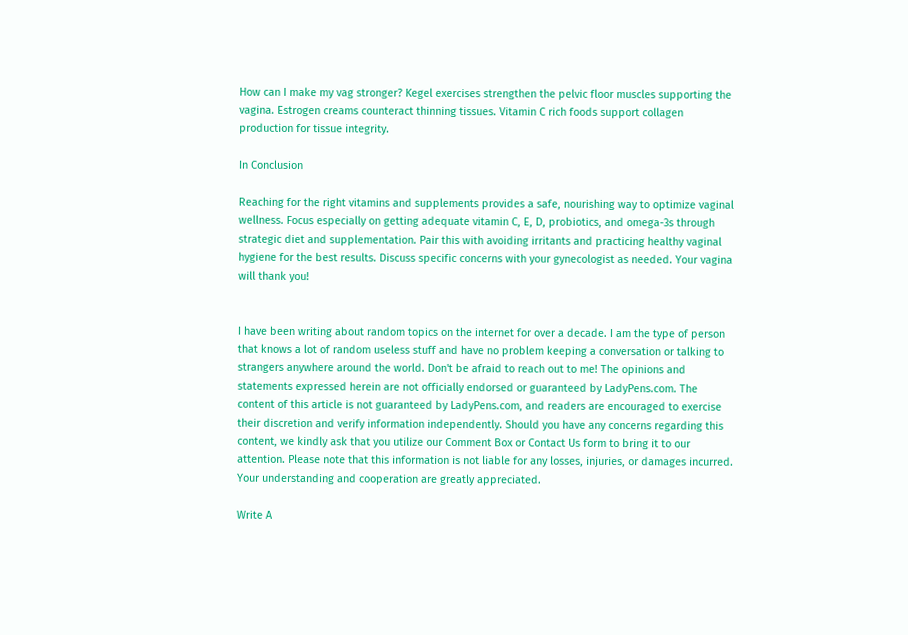How can I make my vag stronger? Kegel exercises strengthen the pelvic floor muscles supporting the vagina. Estrogen creams counteract thinning tissues. Vitamin C rich foods support collagen production for tissue integrity.

In Conclusion

Reaching for the right vitamins and supplements provides a safe, nourishing way to optimize vaginal wellness. Focus especially on getting adequate vitamin C, E, D, probiotics, and omega-3s through strategic diet and supplementation. Pair this with avoiding irritants and practicing healthy vaginal hygiene for the best results. Discuss specific concerns with your gynecologist as needed. Your vagina will thank you!


I have been writing about random topics on the internet for over a decade. I am the type of person that knows a lot of random useless stuff and have no problem keeping a conversation or talking to strangers anywhere around the world. Don't be afraid to reach out to me! The opinions and statements expressed herein are not officially endorsed or guaranteed by LadyPens.com. The content of this article is not guaranteed by LadyPens.com, and readers are encouraged to exercise their discretion and verify information independently. Should you have any concerns regarding this content, we kindly ask that you utilize our Comment Box or Contact Us form to bring it to our attention. Please note that this information is not liable for any losses, injuries, or damages incurred. Your understanding and cooperation are greatly appreciated.

Write A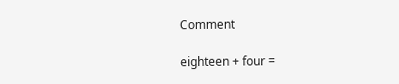Comment

eighteen + four =